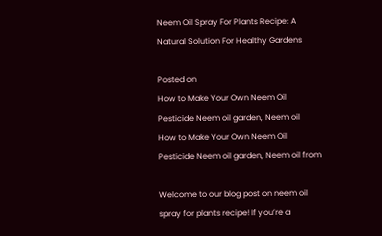Neem Oil Spray For Plants Recipe: A Natural Solution For Healthy Gardens

Posted on
How to Make Your Own Neem Oil Pesticide Neem oil garden, Neem oil
How to Make Your Own Neem Oil Pesticide Neem oil garden, Neem oil from

Welcome to our blog post on neem oil spray for plants recipe! If you’re a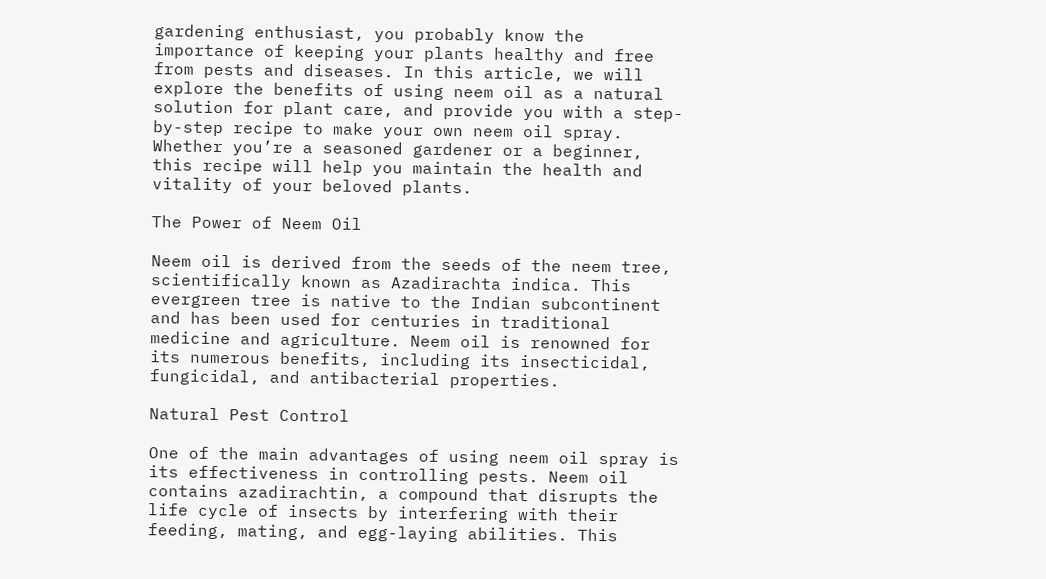gardening enthusiast, you probably know the importance of keeping your plants healthy and free from pests and diseases. In this article, we will explore the benefits of using neem oil as a natural solution for plant care, and provide you with a step-by-step recipe to make your own neem oil spray. Whether you’re a seasoned gardener or a beginner, this recipe will help you maintain the health and vitality of your beloved plants.

The Power of Neem Oil

Neem oil is derived from the seeds of the neem tree, scientifically known as Azadirachta indica. This evergreen tree is native to the Indian subcontinent and has been used for centuries in traditional medicine and agriculture. Neem oil is renowned for its numerous benefits, including its insecticidal, fungicidal, and antibacterial properties.

Natural Pest Control

One of the main advantages of using neem oil spray is its effectiveness in controlling pests. Neem oil contains azadirachtin, a compound that disrupts the life cycle of insects by interfering with their feeding, mating, and egg-laying abilities. This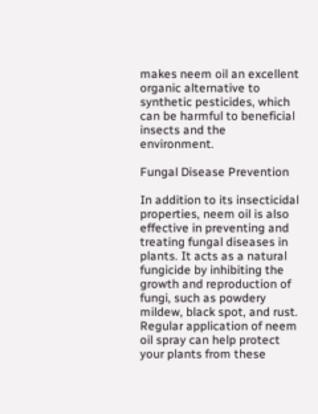makes neem oil an excellent organic alternative to synthetic pesticides, which can be harmful to beneficial insects and the environment.

Fungal Disease Prevention

In addition to its insecticidal properties, neem oil is also effective in preventing and treating fungal diseases in plants. It acts as a natural fungicide by inhibiting the growth and reproduction of fungi, such as powdery mildew, black spot, and rust. Regular application of neem oil spray can help protect your plants from these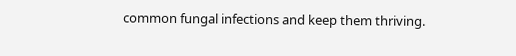common fungal infections and keep them thriving.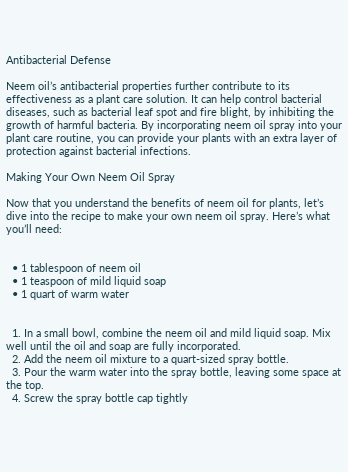Antibacterial Defense

Neem oil’s antibacterial properties further contribute to its effectiveness as a plant care solution. It can help control bacterial diseases, such as bacterial leaf spot and fire blight, by inhibiting the growth of harmful bacteria. By incorporating neem oil spray into your plant care routine, you can provide your plants with an extra layer of protection against bacterial infections.

Making Your Own Neem Oil Spray

Now that you understand the benefits of neem oil for plants, let’s dive into the recipe to make your own neem oil spray. Here’s what you’ll need:


  • 1 tablespoon of neem oil
  • 1 teaspoon of mild liquid soap
  • 1 quart of warm water


  1. In a small bowl, combine the neem oil and mild liquid soap. Mix well until the oil and soap are fully incorporated.
  2. Add the neem oil mixture to a quart-sized spray bottle.
  3. Pour the warm water into the spray bottle, leaving some space at the top.
  4. Screw the spray bottle cap tightly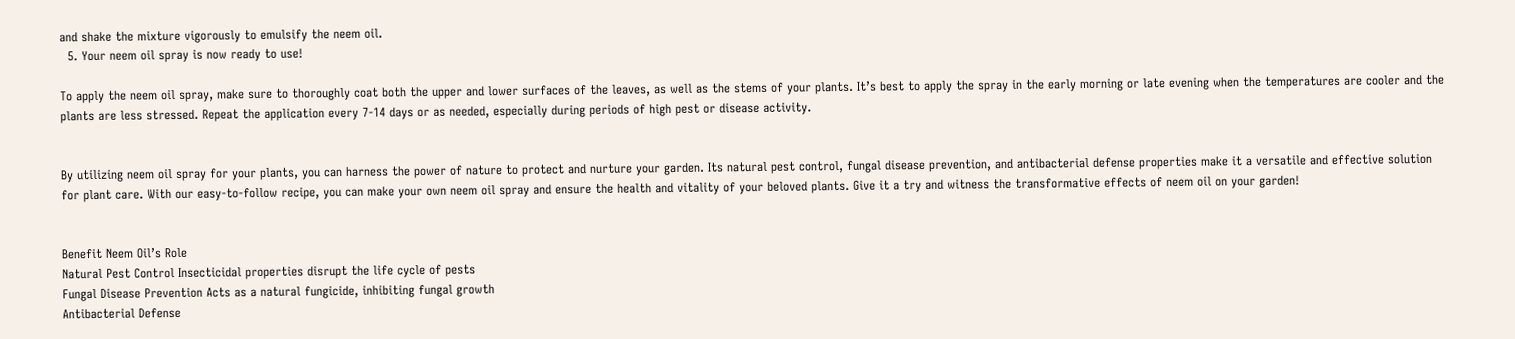and shake the mixture vigorously to emulsify the neem oil.
  5. Your neem oil spray is now ready to use!

To apply the neem oil spray, make sure to thoroughly coat both the upper and lower surfaces of the leaves, as well as the stems of your plants. It’s best to apply the spray in the early morning or late evening when the temperatures are cooler and the plants are less stressed. Repeat the application every 7-14 days or as needed, especially during periods of high pest or disease activity.


By utilizing neem oil spray for your plants, you can harness the power of nature to protect and nurture your garden. Its natural pest control, fungal disease prevention, and antibacterial defense properties make it a versatile and effective solution for plant care. With our easy-to-follow recipe, you can make your own neem oil spray and ensure the health and vitality of your beloved plants. Give it a try and witness the transformative effects of neem oil on your garden!


Benefit Neem Oil’s Role
Natural Pest Control Insecticidal properties disrupt the life cycle of pests
Fungal Disease Prevention Acts as a natural fungicide, inhibiting fungal growth
Antibacterial Defense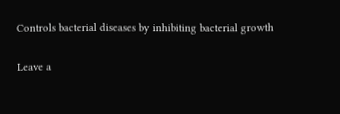Controls bacterial diseases by inhibiting bacterial growth

Leave a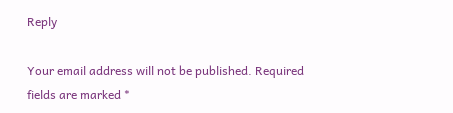Reply

Your email address will not be published. Required fields are marked *